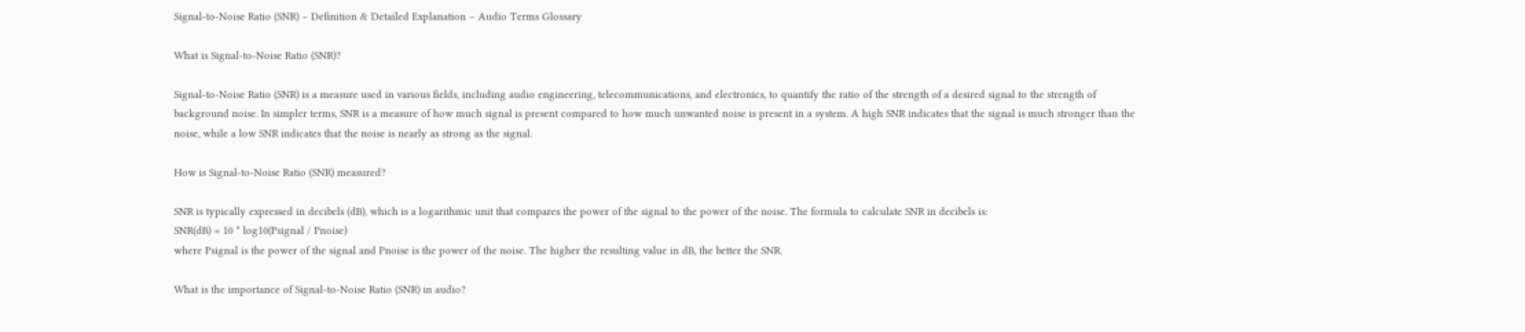Signal-to-Noise Ratio (SNR) – Definition & Detailed Explanation – Audio Terms Glossary

What is Signal-to-Noise Ratio (SNR)?

Signal-to-Noise Ratio (SNR) is a measure used in various fields, including audio engineering, telecommunications, and electronics, to quantify the ratio of the strength of a desired signal to the strength of background noise. In simpler terms, SNR is a measure of how much signal is present compared to how much unwanted noise is present in a system. A high SNR indicates that the signal is much stronger than the noise, while a low SNR indicates that the noise is nearly as strong as the signal.

How is Signal-to-Noise Ratio (SNR) measured?

SNR is typically expressed in decibels (dB), which is a logarithmic unit that compares the power of the signal to the power of the noise. The formula to calculate SNR in decibels is:
SNR(dB) = 10 * log10(Psignal / Pnoise)
where Psignal is the power of the signal and Pnoise is the power of the noise. The higher the resulting value in dB, the better the SNR.

What is the importance of Signal-to-Noise Ratio (SNR) in audio?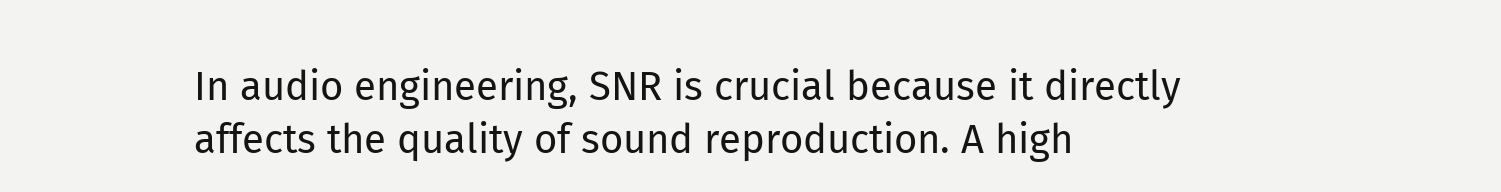In audio engineering, SNR is crucial because it directly affects the quality of sound reproduction. A high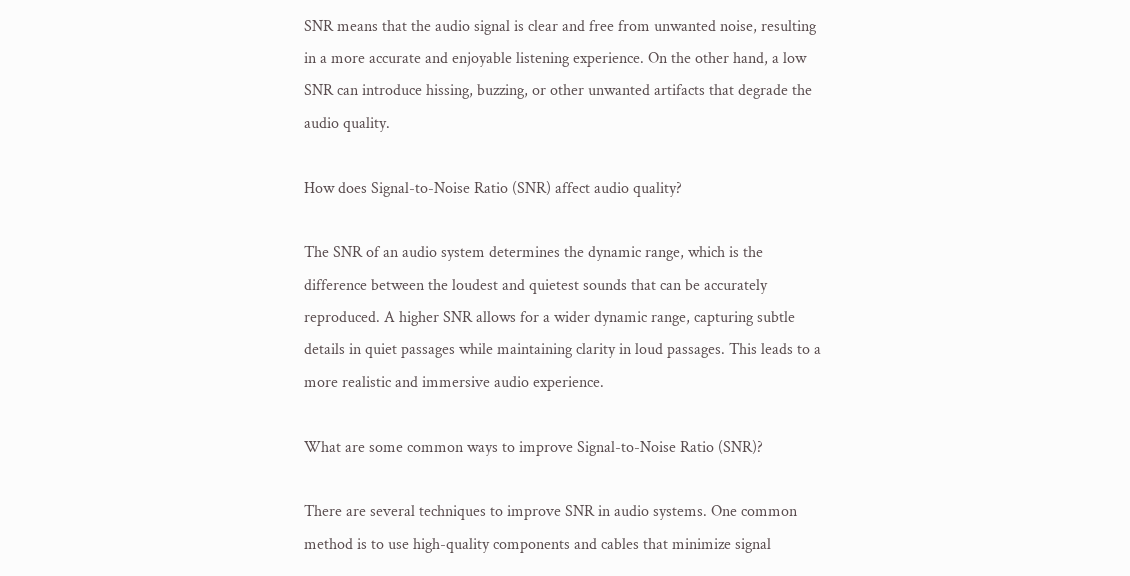SNR means that the audio signal is clear and free from unwanted noise, resulting in a more accurate and enjoyable listening experience. On the other hand, a low SNR can introduce hissing, buzzing, or other unwanted artifacts that degrade the audio quality.

How does Signal-to-Noise Ratio (SNR) affect audio quality?

The SNR of an audio system determines the dynamic range, which is the difference between the loudest and quietest sounds that can be accurately reproduced. A higher SNR allows for a wider dynamic range, capturing subtle details in quiet passages while maintaining clarity in loud passages. This leads to a more realistic and immersive audio experience.

What are some common ways to improve Signal-to-Noise Ratio (SNR)?

There are several techniques to improve SNR in audio systems. One common method is to use high-quality components and cables that minimize signal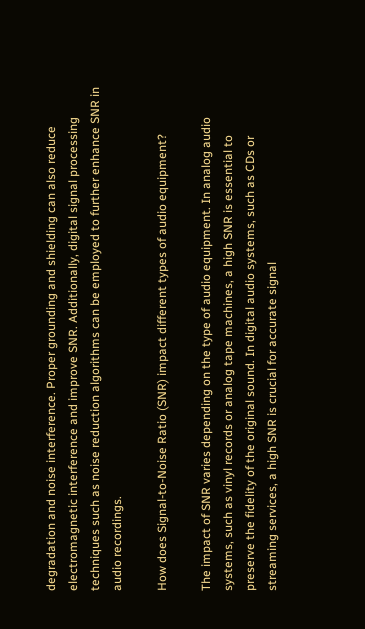degradation and noise interference. Proper grounding and shielding can also reduce electromagnetic interference and improve SNR. Additionally, digital signal processing techniques such as noise reduction algorithms can be employed to further enhance SNR in audio recordings.

How does Signal-to-Noise Ratio (SNR) impact different types of audio equipment?

The impact of SNR varies depending on the type of audio equipment. In analog audio systems, such as vinyl records or analog tape machines, a high SNR is essential to preserve the fidelity of the original sound. In digital audio systems, such as CDs or streaming services, a high SNR is crucial for accurate signal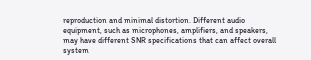reproduction and minimal distortion. Different audio equipment, such as microphones, amplifiers, and speakers, may have different SNR specifications that can affect overall system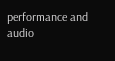performance and audio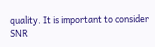quality. It is important to consider SNR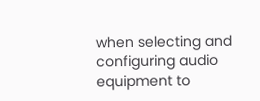when selecting and configuring audio equipment to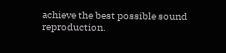achieve the best possible sound reproduction.